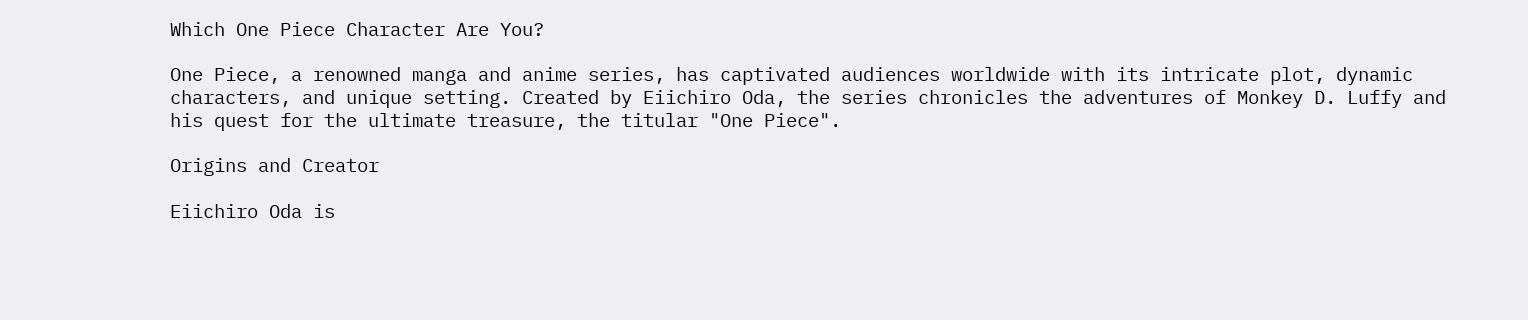Which One Piece Character Are You?

One Piece, a renowned manga and anime series, has captivated audiences worldwide with its intricate plot, dynamic characters, and unique setting. Created by Eiichiro Oda, the series chronicles the adventures of Monkey D. Luffy and his quest for the ultimate treasure, the titular "One Piece".

Origins and Creator

Eiichiro Oda is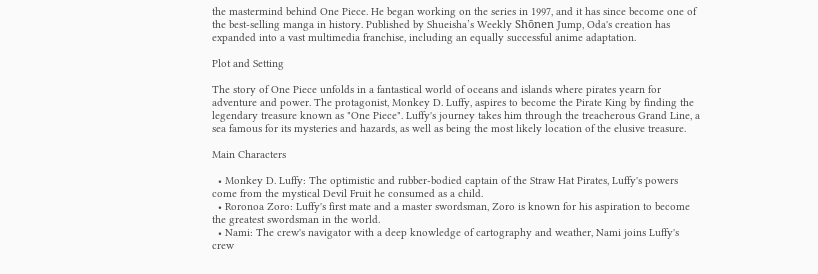the mastermind behind One Piece. He began working on the series in 1997, and it has since become one of the best-selling manga in history. Published by Shueisha’s Weekly Shōnen Jump, Oda's creation has expanded into a vast multimedia franchise, including an equally successful anime adaptation.

Plot and Setting

The story of One Piece unfolds in a fantastical world of oceans and islands where pirates yearn for adventure and power. The protagonist, Monkey D. Luffy, aspires to become the Pirate King by finding the legendary treasure known as "One Piece". Luffy's journey takes him through the treacherous Grand Line, a sea famous for its mysteries and hazards, as well as being the most likely location of the elusive treasure.

Main Characters

  • Monkey D. Luffy: The optimistic and rubber-bodied captain of the Straw Hat Pirates, Luffy's powers come from the mystical Devil Fruit he consumed as a child.
  • Roronoa Zoro: Luffy's first mate and a master swordsman, Zoro is known for his aspiration to become the greatest swordsman in the world.
  • Nami: The crew's navigator with a deep knowledge of cartography and weather, Nami joins Luffy's crew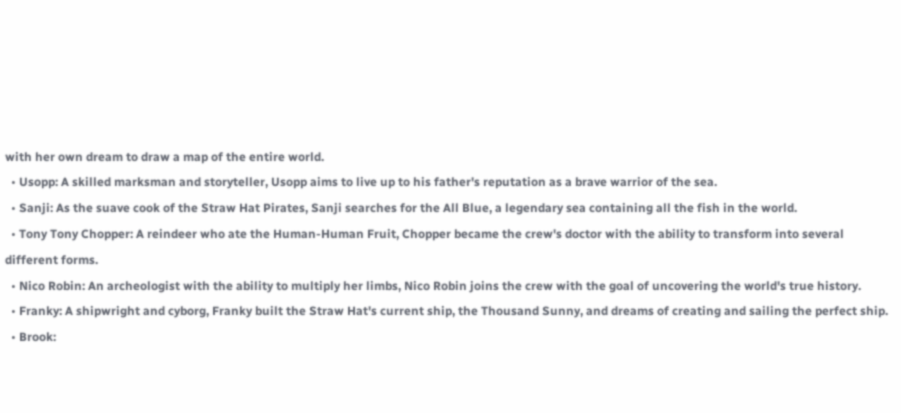with her own dream to draw a map of the entire world.
  • Usopp: A skilled marksman and storyteller, Usopp aims to live up to his father's reputation as a brave warrior of the sea.
  • Sanji: As the suave cook of the Straw Hat Pirates, Sanji searches for the All Blue, a legendary sea containing all the fish in the world.
  • Tony Tony Chopper: A reindeer who ate the Human-Human Fruit, Chopper became the crew's doctor with the ability to transform into several different forms.
  • Nico Robin: An archeologist with the ability to multiply her limbs, Nico Robin joins the crew with the goal of uncovering the world's true history.
  • Franky: A shipwright and cyborg, Franky built the Straw Hat's current ship, the Thousand Sunny, and dreams of creating and sailing the perfect ship.
  • Brook: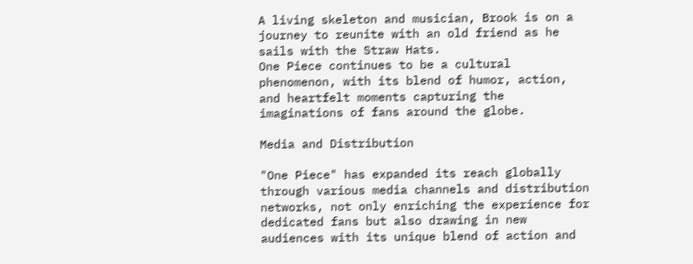A living skeleton and musician, Brook is on a journey to reunite with an old friend as he sails with the Straw Hats.
One Piece continues to be a cultural phenomenon, with its blend of humor, action, and heartfelt moments capturing the imaginations of fans around the globe.

Media and Distribution

"One Piece" has expanded its reach globally through various media channels and distribution networks, not only enriching the experience for dedicated fans but also drawing in new audiences with its unique blend of action and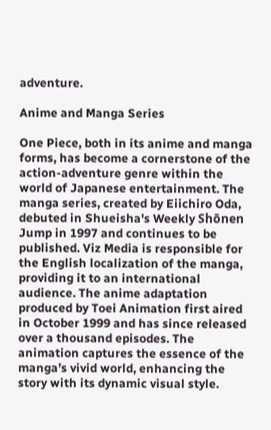adventure.

Anime and Manga Series

One Piece, both in its anime and manga forms, has become a cornerstone of the action-adventure genre within the world of Japanese entertainment. The manga series, created by Eiichiro Oda, debuted in Shueisha's Weekly Shōnen Jump in 1997 and continues to be published. Viz Media is responsible for the English localization of the manga, providing it to an international audience. The anime adaptation produced by Toei Animation first aired in October 1999 and has since released over a thousand episodes. The animation captures the essence of the manga’s vivid world, enhancing the story with its dynamic visual style.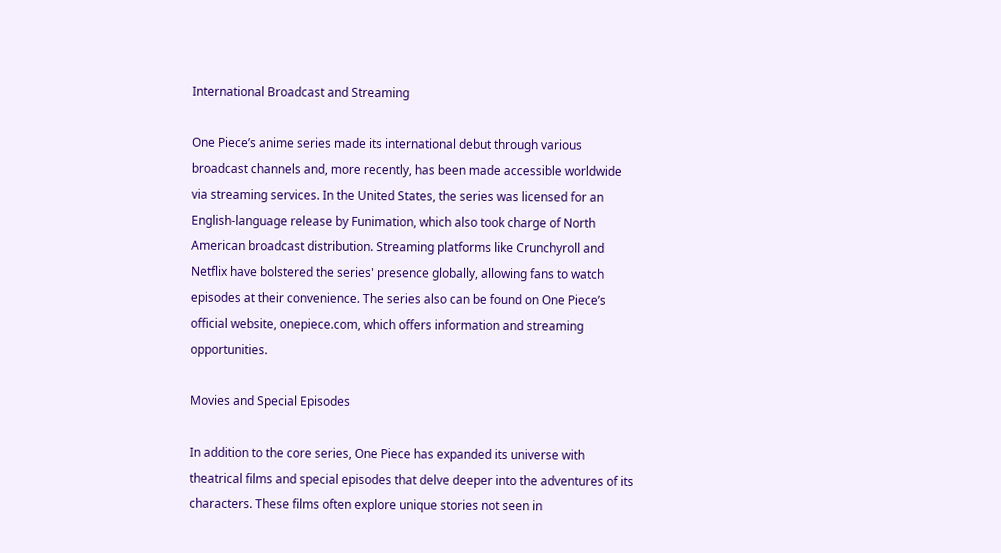International Broadcast and Streaming

One Piece’s anime series made its international debut through various broadcast channels and, more recently, has been made accessible worldwide via streaming services. In the United States, the series was licensed for an English-language release by Funimation, which also took charge of North American broadcast distribution. Streaming platforms like Crunchyroll and Netflix have bolstered the series' presence globally, allowing fans to watch episodes at their convenience. The series also can be found on One Piece’s official website, onepiece.com, which offers information and streaming opportunities.

Movies and Special Episodes

In addition to the core series, One Piece has expanded its universe with theatrical films and special episodes that delve deeper into the adventures of its characters. These films often explore unique stories not seen in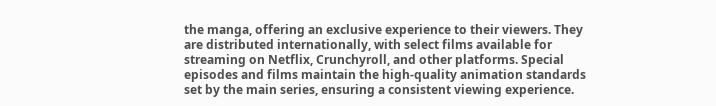the manga, offering an exclusive experience to their viewers. They are distributed internationally, with select films available for streaming on Netflix, Crunchyroll, and other platforms. Special episodes and films maintain the high-quality animation standards set by the main series, ensuring a consistent viewing experience.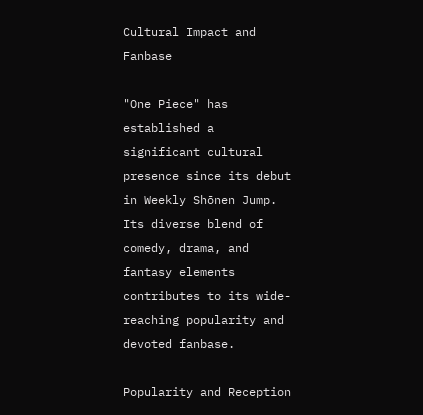Cultural Impact and Fanbase

"One Piece" has established a significant cultural presence since its debut in Weekly Shōnen Jump. Its diverse blend of comedy, drama, and fantasy elements contributes to its wide-reaching popularity and devoted fanbase.

Popularity and Reception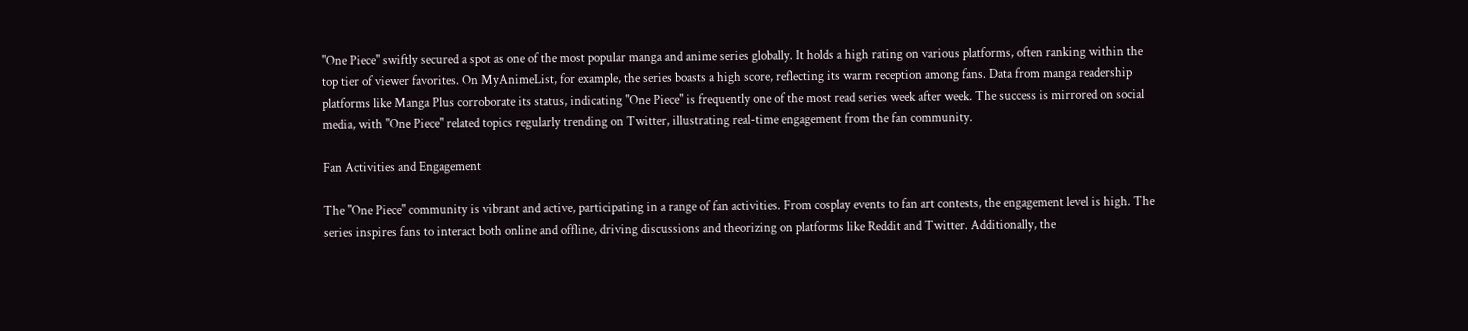"One Piece" swiftly secured a spot as one of the most popular manga and anime series globally. It holds a high rating on various platforms, often ranking within the top tier of viewer favorites. On MyAnimeList, for example, the series boasts a high score, reflecting its warm reception among fans. Data from manga readership platforms like Manga Plus corroborate its status, indicating "One Piece" is frequently one of the most read series week after week. The success is mirrored on social media, with "One Piece" related topics regularly trending on Twitter, illustrating real-time engagement from the fan community.

Fan Activities and Engagement

The "One Piece" community is vibrant and active, participating in a range of fan activities. From cosplay events to fan art contests, the engagement level is high. The series inspires fans to interact both online and offline, driving discussions and theorizing on platforms like Reddit and Twitter. Additionally, the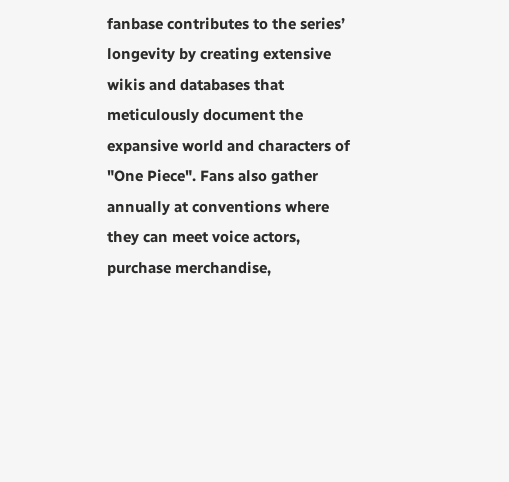fanbase contributes to the series’ longevity by creating extensive wikis and databases that meticulously document the expansive world and characters of "One Piece". Fans also gather annually at conventions where they can meet voice actors, purchase merchandise,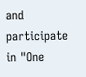and participate in "One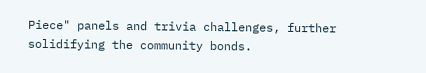Piece" panels and trivia challenges, further solidifying the community bonds.